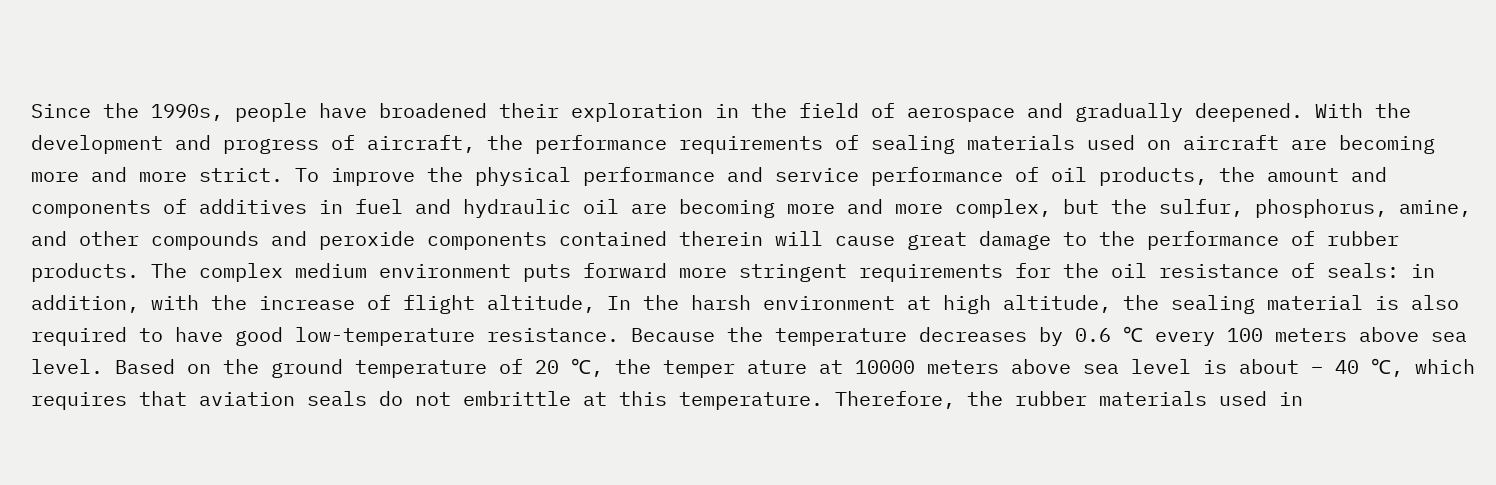Since the 1990s, people have broadened their exploration in the field of aerospace and gradually deepened. With the development and progress of aircraft, the performance requirements of sealing materials used on aircraft are becoming more and more strict. To improve the physical performance and service performance of oil products, the amount and components of additives in fuel and hydraulic oil are becoming more and more complex, but the sulfur, phosphorus, amine, and other compounds and peroxide components contained therein will cause great damage to the performance of rubber products. The complex medium environment puts forward more stringent requirements for the oil resistance of seals: in addition, with the increase of flight altitude, In the harsh environment at high altitude, the sealing material is also required to have good low-temperature resistance. Because the temperature decreases by 0.6 ℃ every 100 meters above sea level. Based on the ground temperature of 20 ℃, the temper ature at 10000 meters above sea level is about – 40 ℃, which requires that aviation seals do not embrittle at this temperature. Therefore, the rubber materials used in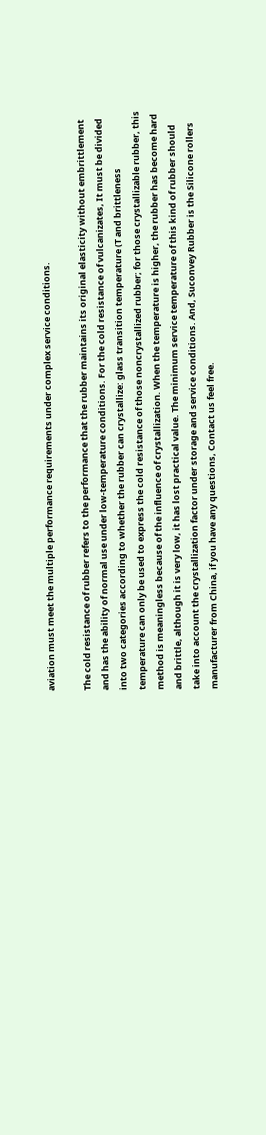aviation must meet the multiple performance requirements under complex service conditions.

The cold resistance of rubber refers to the performance that the rubber maintains its original elasticity without embrittlement and has the ability of normal use under low-temperature conditions. For the cold resistance of vulcanizates, It must be divided into two categories according to whether the rubber can crystallize: glass transition temperature (T and brittleness temperature can only be used to express the cold resistance of those noncrystallized rubber; for those crystallizable rubber, this method is meaningless because of the influence of crystallization. When the temperature is higher, the rubber has become hard and brittle, although it is very low, it has lost practical value. The minimum service temperature of this kind of rubber should take into account the crystallization factor under storage and service conditions. And, Suconvey Rubber is the Silicone rollers manufacturer from China, if you have any questions, Contact us feel free.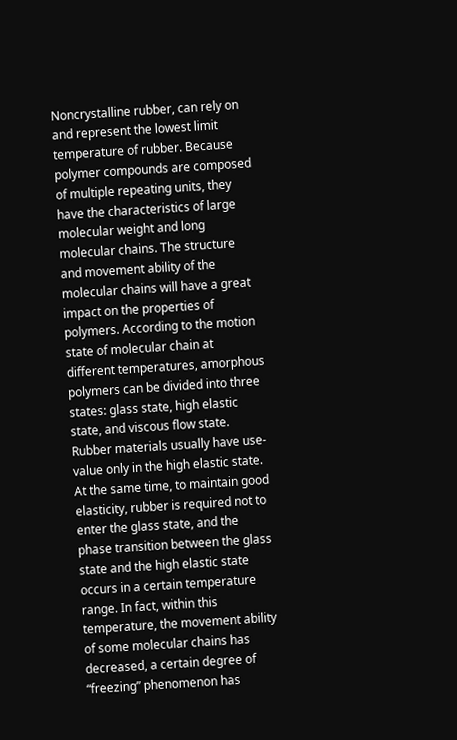Noncrystalline rubber, can rely on and represent the lowest limit temperature of rubber. Because polymer compounds are composed of multiple repeating units, they have the characteristics of large molecular weight and long molecular chains. The structure and movement ability of the molecular chains will have a great impact on the properties of polymers. According to the motion state of molecular chain at different temperatures, amorphous polymers can be divided into three states: glass state, high elastic state, and viscous flow state. Rubber materials usually have use-value only in the high elastic state. At the same time, to maintain good elasticity, rubber is required not to enter the glass state, and the phase transition between the glass state and the high elastic state occurs in a certain temperature range. In fact, within this temperature, the movement ability of some molecular chains has decreased, a certain degree of “freezing” phenomenon has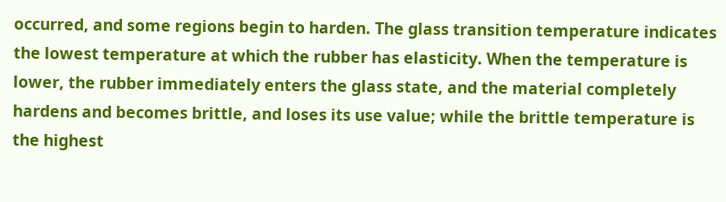occurred, and some regions begin to harden. The glass transition temperature indicates the lowest temperature at which the rubber has elasticity. When the temperature is lower, the rubber immediately enters the glass state, and the material completely hardens and becomes brittle, and loses its use value; while the brittle temperature is the highest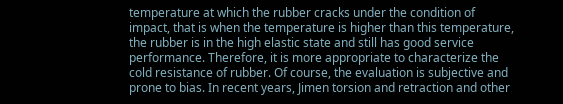temperature at which the rubber cracks under the condition of impact, that is when the temperature is higher than this temperature, the rubber is in the high elastic state and still has good service performance. Therefore, it is more appropriate to characterize the cold resistance of rubber. Of course, the evaluation is subjective and prone to bias. In recent years, Jimen torsion and retraction and other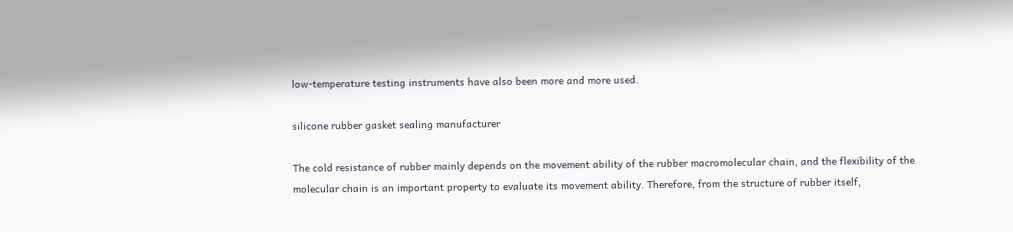low-temperature testing instruments have also been more and more used.

silicone rubber gasket sealing manufacturer

The cold resistance of rubber mainly depends on the movement ability of the rubber macromolecular chain, and the flexibility of the molecular chain is an important property to evaluate its movement ability. Therefore, from the structure of rubber itself,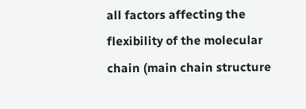all factors affecting the flexibility of the molecular chain (main chain structure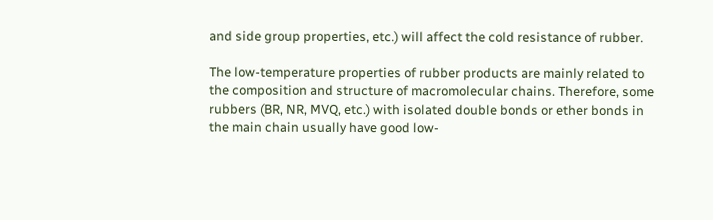and side group properties, etc.) will affect the cold resistance of rubber.

The low-temperature properties of rubber products are mainly related to the composition and structure of macromolecular chains. Therefore, some rubbers (BR, NR, MVQ, etc.) with isolated double bonds or ether bonds in the main chain usually have good low-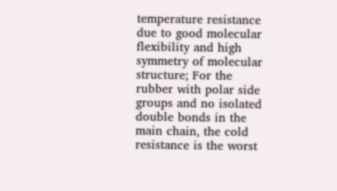temperature resistance due to good molecular flexibility and high symmetry of molecular structure; For the rubber with polar side groups and no isolated double bonds in the main chain, the cold resistance is the worst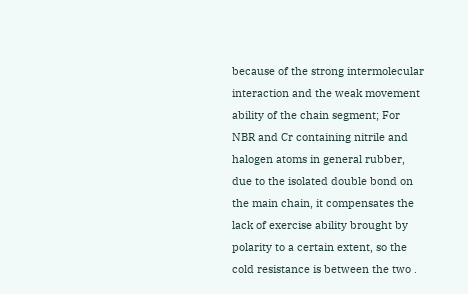because of the strong intermolecular interaction and the weak movement ability of the chain segment; For NBR and Cr containing nitrile and halogen atoms in general rubber, due to the isolated double bond on the main chain, it compensates the lack of exercise ability brought by polarity to a certain extent, so the cold resistance is between the two .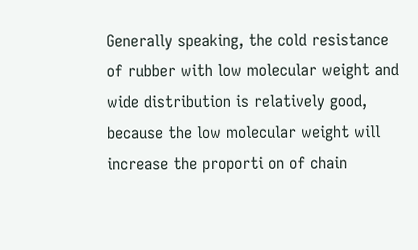Generally speaking, the cold resistance of rubber with low molecular weight and wide distribution is relatively good, because the low molecular weight will increase the proporti on of chain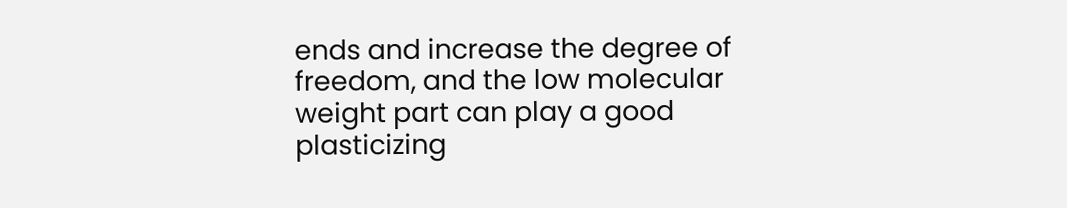ends and increase the degree of freedom, and the low molecular weight part can play a good plasticizing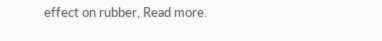effect on rubber, Read more.